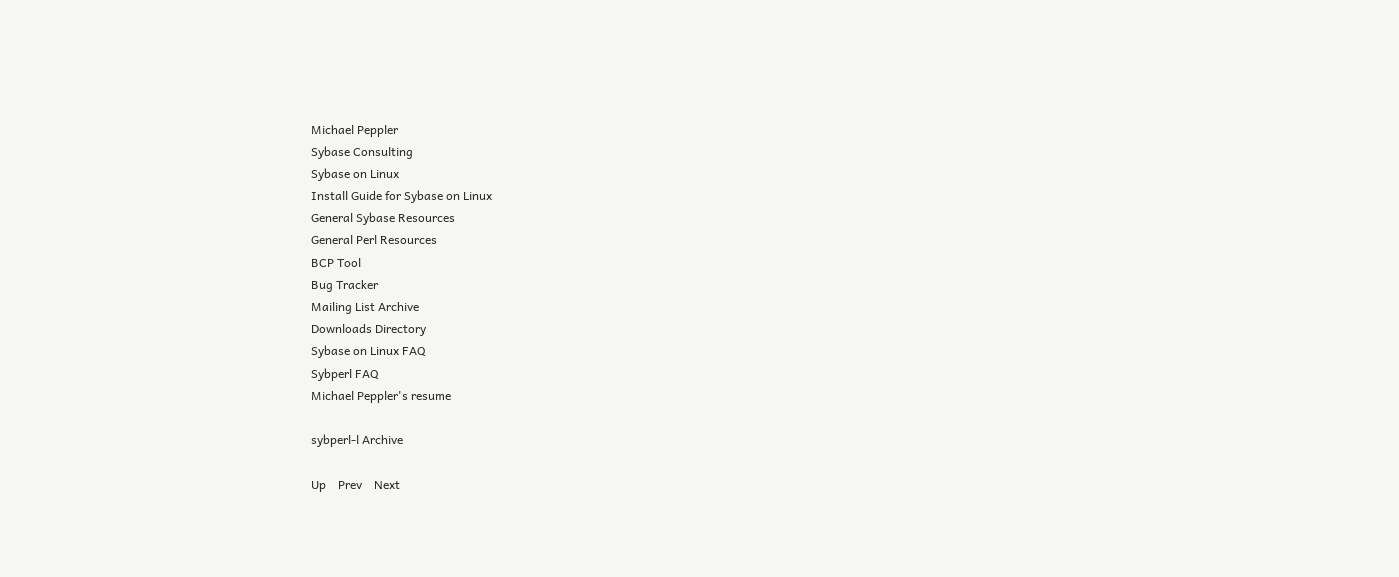Michael Peppler
Sybase Consulting
Sybase on Linux
Install Guide for Sybase on Linux
General Sybase Resources
General Perl Resources
BCP Tool
Bug Tracker
Mailing List Archive
Downloads Directory
Sybase on Linux FAQ
Sybperl FAQ
Michael Peppler's resume

sybperl-l Archive

Up    Prev    Next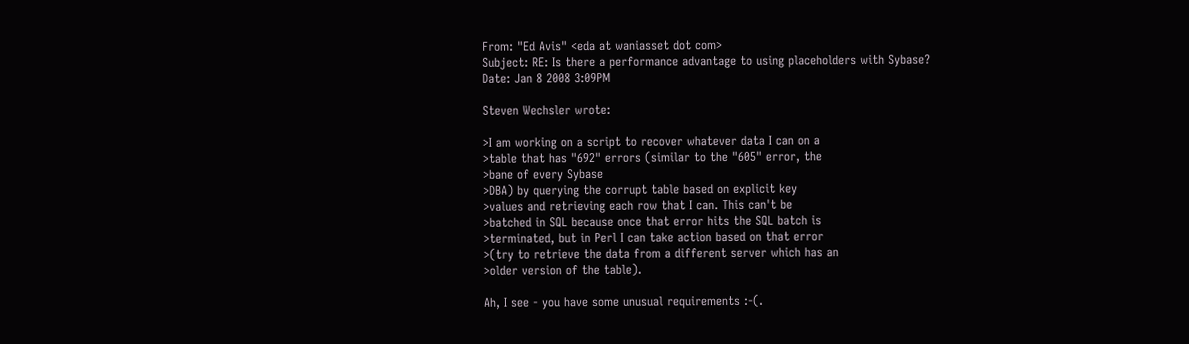From: "Ed Avis" <eda at waniasset dot com>
Subject: RE: Is there a performance advantage to using placeholders with Sybase?
Date: Jan 8 2008 3:09PM

Steven Wechsler wrote:

>I am working on a script to recover whatever data I can on a
>table that has "692" errors (similar to the "605" error, the
>bane of every Sybase
>DBA) by querying the corrupt table based on explicit key
>values and retrieving each row that I can. This can't be
>batched in SQL because once that error hits the SQL batch is
>terminated, but in Perl I can take action based on that error
>(try to retrieve the data from a different server which has an
>older version of the table).

Ah, I see - you have some unusual requirements :-(.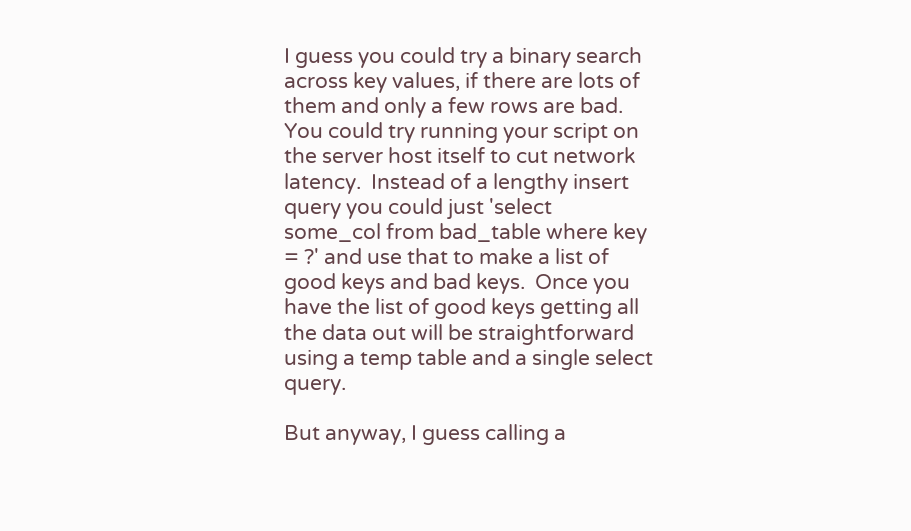I guess you could try a binary search across key values, if there are lots of them and only a few rows are bad.  You could try running your script on the server host itself to cut network latency.  Instead of a lengthy insert query you could just 'select some_col from bad_table where key = ?' and use that to make a list of good keys and bad keys.  Once you have the list of good keys getting all the data out will be straightforward using a temp table and a single select query.

But anyway, I guess calling a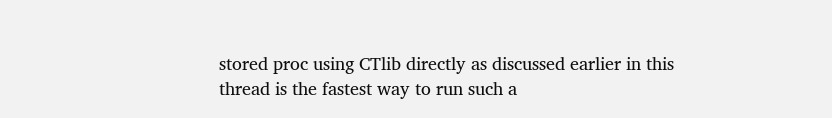stored proc using CTlib directly as discussed earlier in this thread is the fastest way to run such a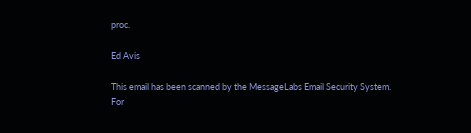proc.

Ed Avis

This email has been scanned by the MessageLabs Email Security System.
For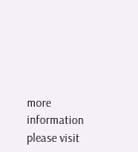more information please visit